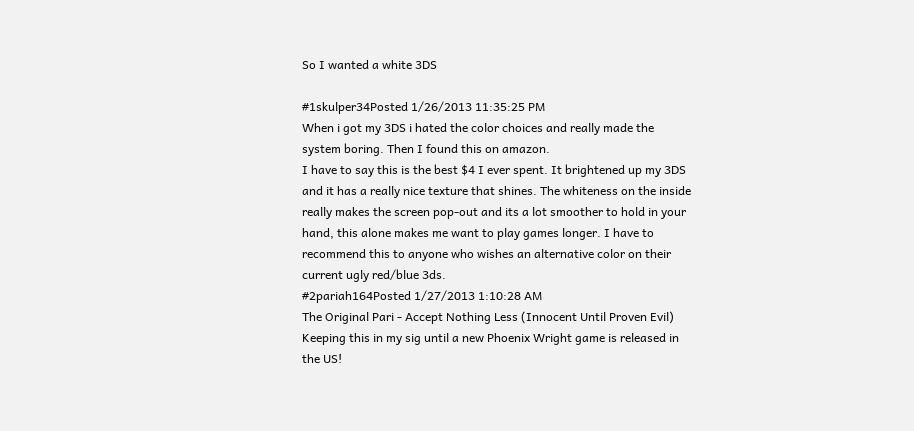So I wanted a white 3DS

#1skulper34Posted 1/26/2013 11:35:25 PM
When i got my 3DS i hated the color choices and really made the system boring. Then I found this on amazon.
I have to say this is the best $4 I ever spent. It brightened up my 3DS and it has a really nice texture that shines. The whiteness on the inside really makes the screen pop-out and its a lot smoother to hold in your hand, this alone makes me want to play games longer. I have to recommend this to anyone who wishes an alternative color on their current ugly red/blue 3ds.
#2pariah164Posted 1/27/2013 1:10:28 AM
The Original Pari - Accept Nothing Less (Innocent Until Proven Evil)
Keeping this in my sig until a new Phoenix Wright game is released in the US!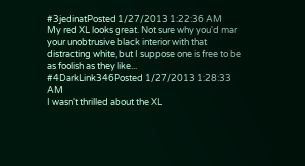#3jedinatPosted 1/27/2013 1:22:36 AM
My red XL looks great. Not sure why you'd mar your unobtrusive black interior with that distracting white, but I suppose one is free to be as foolish as they like...
#4DarkLink346Posted 1/27/2013 1:28:33 AM
I wasn't thrilled about the XL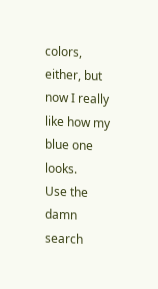colors, either, but now I really like how my blue one looks.
Use the damn search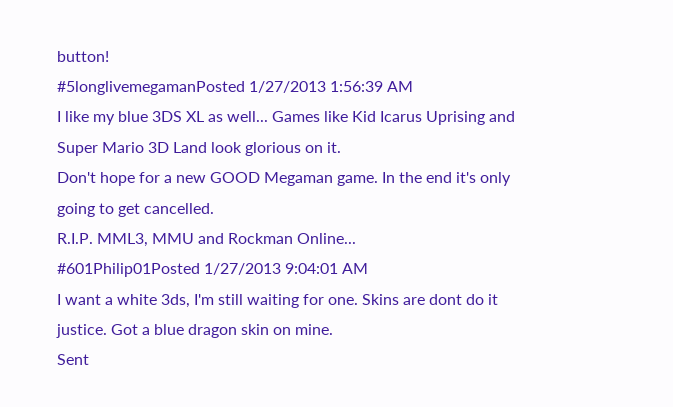button!
#5longlivemegamanPosted 1/27/2013 1:56:39 AM
I like my blue 3DS XL as well... Games like Kid Icarus Uprising and Super Mario 3D Land look glorious on it.
Don't hope for a new GOOD Megaman game. In the end it's only going to get cancelled.
R.I.P. MML3, MMU and Rockman Online...
#601Philip01Posted 1/27/2013 9:04:01 AM
I want a white 3ds, I'm still waiting for one. Skins are dont do it justice. Got a blue dragon skin on mine.
Sent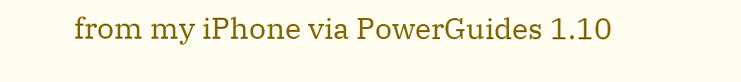from my iPhone via PowerGuides 1.10